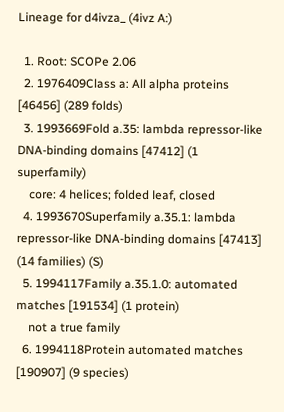Lineage for d4ivza_ (4ivz A:)

  1. Root: SCOPe 2.06
  2. 1976409Class a: All alpha proteins [46456] (289 folds)
  3. 1993669Fold a.35: lambda repressor-like DNA-binding domains [47412] (1 superfamily)
    core: 4 helices; folded leaf, closed
  4. 1993670Superfamily a.35.1: lambda repressor-like DNA-binding domains [47413] (14 families) (S)
  5. 1994117Family a.35.1.0: automated matches [191534] (1 protein)
    not a true family
  6. 1994118Protein automated matches [190907] (9 species)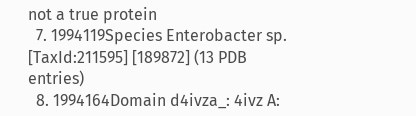not a true protein
  7. 1994119Species Enterobacter sp. [TaxId:211595] [189872] (13 PDB entries)
  8. 1994164Domain d4ivza_: 4ivz A: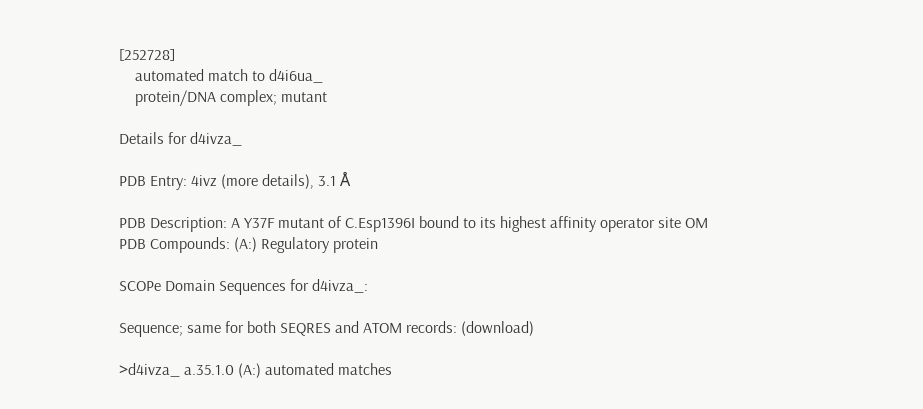[252728]
    automated match to d4i6ua_
    protein/DNA complex; mutant

Details for d4ivza_

PDB Entry: 4ivz (more details), 3.1 Å

PDB Description: A Y37F mutant of C.Esp1396I bound to its highest affinity operator site OM
PDB Compounds: (A:) Regulatory protein

SCOPe Domain Sequences for d4ivza_:

Sequence; same for both SEQRES and ATOM records: (download)

>d4ivza_ a.35.1.0 (A:) automated matches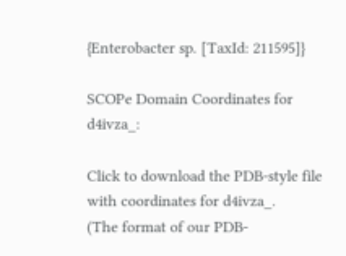{Enterobacter sp. [TaxId: 211595]}

SCOPe Domain Coordinates for d4ivza_:

Click to download the PDB-style file with coordinates for d4ivza_.
(The format of our PDB-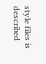style files is described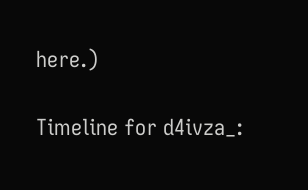here.)

Timeline for d4ivza_: